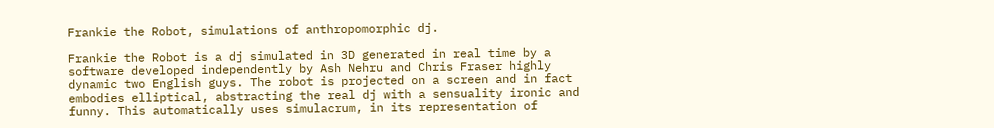Frankie the Robot, simulations of anthropomorphic dj.

Frankie the Robot is a dj simulated in 3D generated in real time by a software developed independently by Ash Nehru and Chris Fraser highly dynamic two English guys. The robot is projected on a screen and in fact embodies elliptical, abstracting the real dj with a sensuality ironic and funny. This automatically uses simulacrum, in its representation of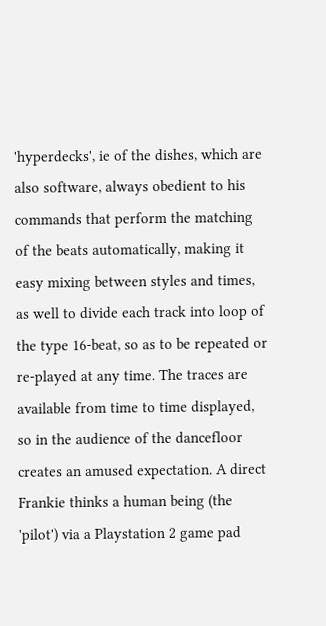'hyperdecks', ie of the dishes, which are also software, always obedient to his commands that perform the matching of the beats automatically, making it easy mixing between styles and times, as well to divide each track into loop of the type 16-beat, so as to be repeated or re-played at any time. The traces are available from time to time displayed, so in the audience of the dancefloor creates an amused expectation. A direct Frankie thinks a human being (the 'pilot') via a Playstation 2 game pad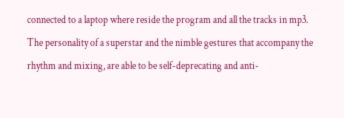connected to a laptop where reside the program and all the tracks in mp3. The personality of a superstar and the nimble gestures that accompany the rhythm and mixing, are able to be self-deprecating and anti-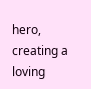hero, creating a loving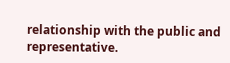relationship with the public and representative.